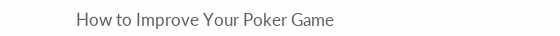How to Improve Your Poker Game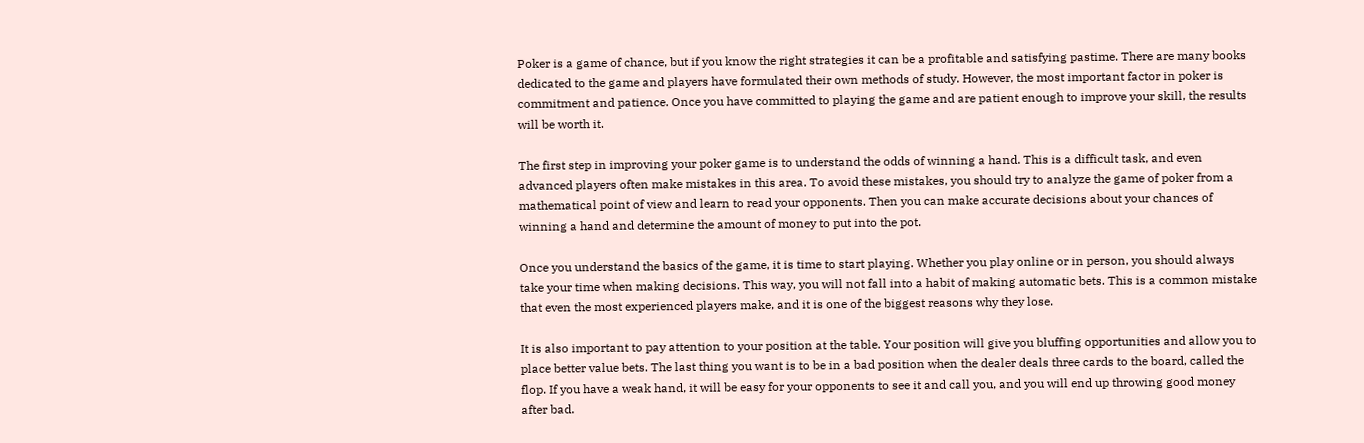Poker is a game of chance, but if you know the right strategies it can be a profitable and satisfying pastime. There are many books dedicated to the game and players have formulated their own methods of study. However, the most important factor in poker is commitment and patience. Once you have committed to playing the game and are patient enough to improve your skill, the results will be worth it.

The first step in improving your poker game is to understand the odds of winning a hand. This is a difficult task, and even advanced players often make mistakes in this area. To avoid these mistakes, you should try to analyze the game of poker from a mathematical point of view and learn to read your opponents. Then you can make accurate decisions about your chances of winning a hand and determine the amount of money to put into the pot.

Once you understand the basics of the game, it is time to start playing. Whether you play online or in person, you should always take your time when making decisions. This way, you will not fall into a habit of making automatic bets. This is a common mistake that even the most experienced players make, and it is one of the biggest reasons why they lose.

It is also important to pay attention to your position at the table. Your position will give you bluffing opportunities and allow you to place better value bets. The last thing you want is to be in a bad position when the dealer deals three cards to the board, called the flop. If you have a weak hand, it will be easy for your opponents to see it and call you, and you will end up throwing good money after bad.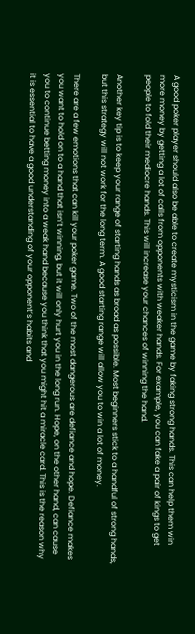A good poker player should also be able to create mysticism in the game by faking strong hands. This can help them win more money by getting a lot of calls from opponents with weaker hands. For example, you can fake a pair of kings to get people to fold their mediocre hands. This will increase your chances of winning the hand.

Another key tip is to keep your range of starting hands as broad as possible. Most beginners stick to a handful of strong hands, but this strategy will not work for the long term. A good starting range will allow you to win a lot of money.

There are a few emotions that can kill your poker game. Two of the most dangerous are defiance and hope. Defiance makes you want to hold on to a hand that isn’t winning, but it will only hurt you in the long run. Hope, on the other hand, can cause you to continue betting money into a weak hand because you think that you might hit a miracle card. This is the reason why it is essential to have a good understanding of your opponent’s habits and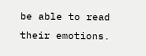be able to read their emotions.